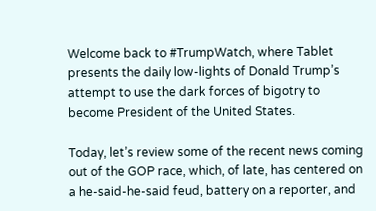Welcome back to #TrumpWatch, where Tablet presents the daily low-lights of Donald Trump’s attempt to use the dark forces of bigotry to become President of the United States.

Today, let’s review some of the recent news coming out of the GOP race, which, of late, has centered on a he-said-he-said feud, battery on a reporter, and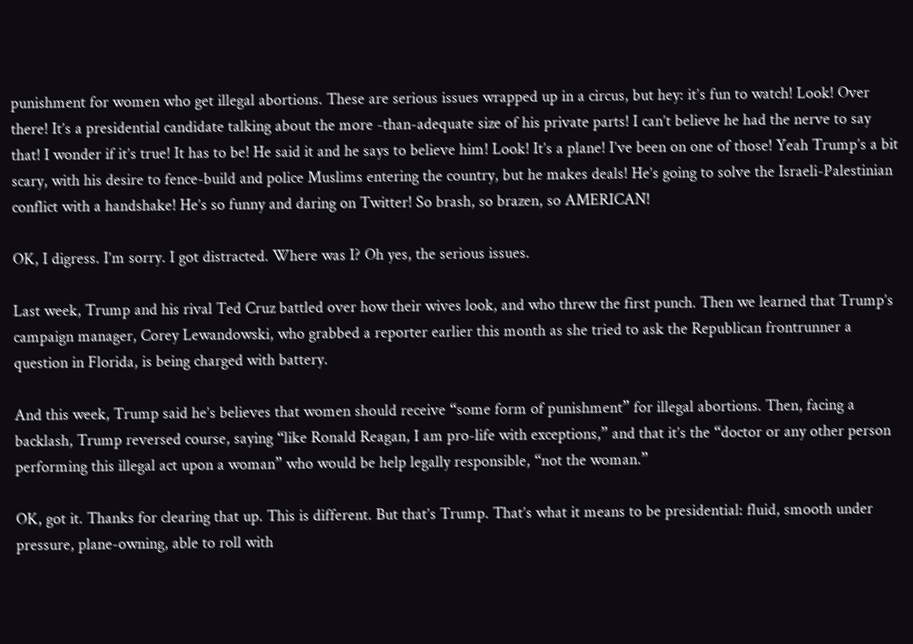punishment for women who get illegal abortions. These are serious issues wrapped up in a circus, but hey: it’s fun to watch! Look! Over there! It’s a presidential candidate talking about the more -than-adequate size of his private parts! I can’t believe he had the nerve to say that! I wonder if it’s true! It has to be! He said it and he says to believe him! Look! It’s a plane! I’ve been on one of those! Yeah Trump’s a bit scary, with his desire to fence-build and police Muslims entering the country, but he makes deals! He’s going to solve the Israeli-Palestinian conflict with a handshake! He’s so funny and daring on Twitter! So brash, so brazen, so AMERICAN!

OK, I digress. I’m sorry. I got distracted. Where was I? Oh yes, the serious issues.

Last week, Trump and his rival Ted Cruz battled over how their wives look, and who threw the first punch. Then we learned that Trump’s campaign manager, Corey Lewandowski, who grabbed a reporter earlier this month as she tried to ask the Republican frontrunner a question in Florida, is being charged with battery.

And this week, Trump said he’s believes that women should receive “some form of punishment” for illegal abortions. Then, facing a backlash, Trump reversed course, saying “like Ronald Reagan, I am pro-life with exceptions,” and that it’s the “doctor or any other person performing this illegal act upon a woman” who would be help legally responsible, “not the woman.”

OK, got it. Thanks for clearing that up. This is different. But that’s Trump. That’s what it means to be presidential: fluid, smooth under pressure, plane-owning, able to roll with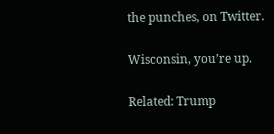the punches, on Twitter.

Wisconsin, you’re up.

Related: Trump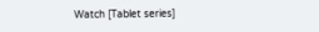Watch [Tablet series]